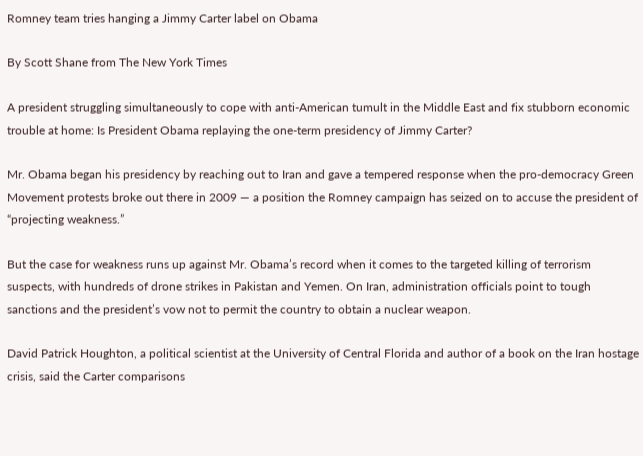Romney team tries hanging a Jimmy Carter label on Obama

By Scott Shane from The New York Times

A president struggling simultaneously to cope with anti-American tumult in the Middle East and fix stubborn economic trouble at home: Is President Obama replaying the one-term presidency of Jimmy Carter?

Mr. Obama began his presidency by reaching out to Iran and gave a tempered response when the pro-democracy Green Movement protests broke out there in 2009 — a position the Romney campaign has seized on to accuse the president of “projecting weakness.”

But the case for weakness runs up against Mr. Obama’s record when it comes to the targeted killing of terrorism suspects, with hundreds of drone strikes in Pakistan and Yemen. On Iran, administration officials point to tough sanctions and the president’s vow not to permit the country to obtain a nuclear weapon.

David Patrick Houghton, a political scientist at the University of Central Florida and author of a book on the Iran hostage crisis, said the Carter comparisons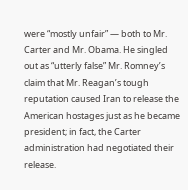were “mostly unfair” — both to Mr. Carter and Mr. Obama. He singled out as “utterly false” Mr. Romney’s claim that Mr. Reagan’s tough reputation caused Iran to release the American hostages just as he became president; in fact, the Carter administration had negotiated their release.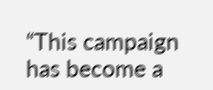“This campaign has become a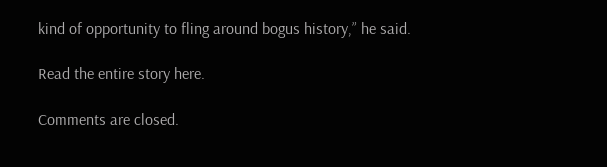kind of opportunity to fling around bogus history,” he said.

Read the entire story here.

Comments are closed.